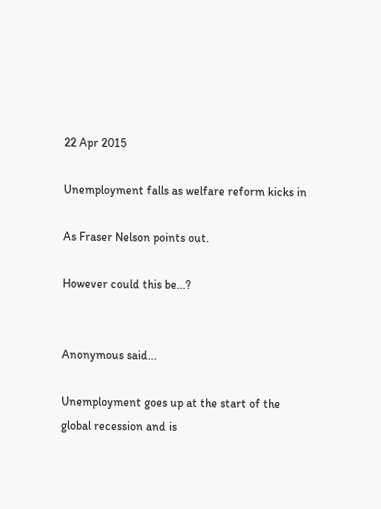22 Apr 2015

Unemployment falls as welfare reform kicks in

As Fraser Nelson points out.

However could this be...?


Anonymous said...

Unemployment goes up at the start of the global recession and is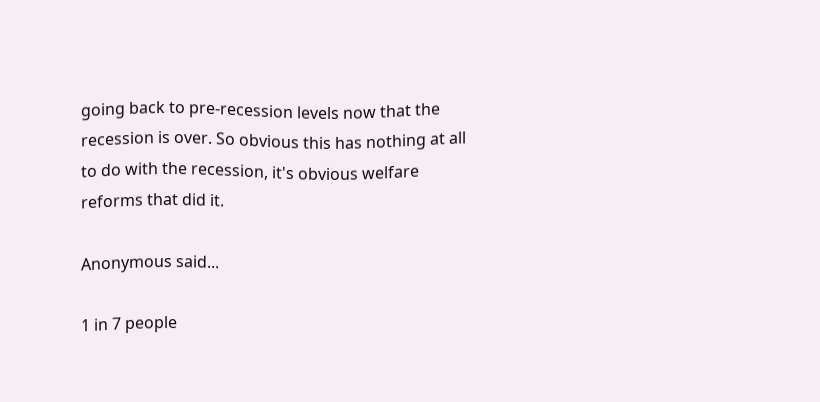going back to pre-recession levels now that the recession is over. So obvious this has nothing at all to do with the recession, it's obvious welfare reforms that did it.

Anonymous said...

1 in 7 people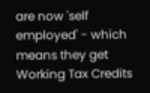are now 'self employed' - which means they get Working Tax Credits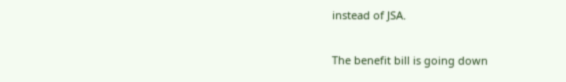instead of JSA.

The benefit bill is going down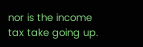nor is the income tax take going up.